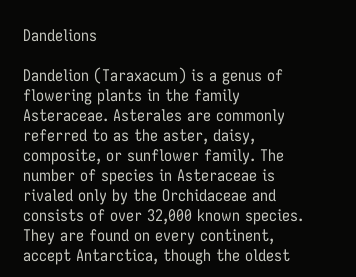Dandelions

Dandelion (Taraxacum) is a genus of flowering plants in the family Asteraceae. Asterales are commonly referred to as the aster, daisy, composite, or sunflower family. The number of species in Asteraceae is rivaled only by the Orchidaceae and consists of over 32,000 known species. They are found on every continent, accept Antarctica, though the oldest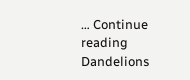… Continue reading Dandelions